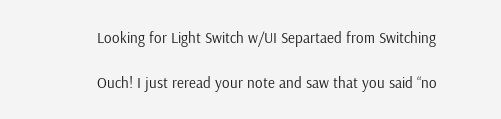Looking for Light Switch w/UI Separtaed from Switching

Ouch! I just reread your note and saw that you said “no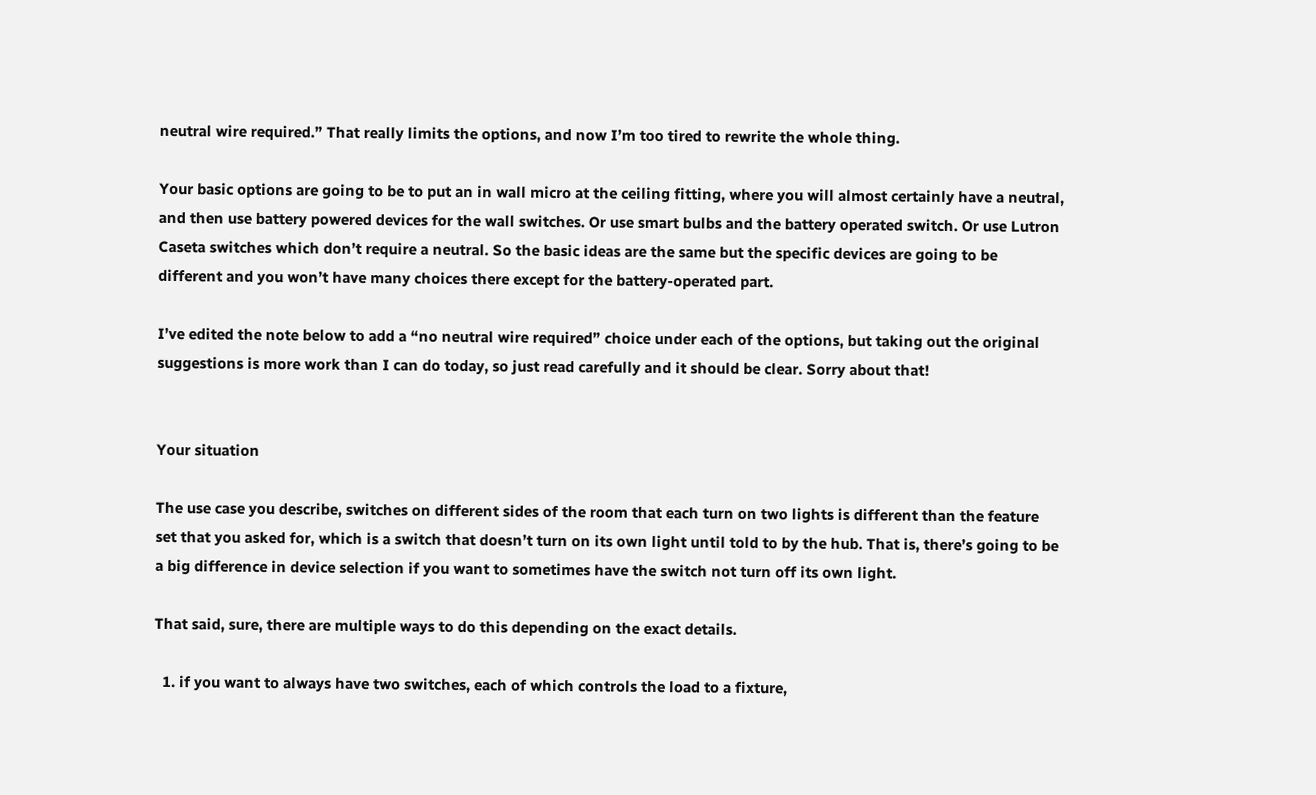neutral wire required.” That really limits the options, and now I’m too tired to rewrite the whole thing.

Your basic options are going to be to put an in wall micro at the ceiling fitting, where you will almost certainly have a neutral, and then use battery powered devices for the wall switches. Or use smart bulbs and the battery operated switch. Or use Lutron Caseta switches which don’t require a neutral. So the basic ideas are the same but the specific devices are going to be different and you won’t have many choices there except for the battery-operated part.

I’ve edited the note below to add a “no neutral wire required” choice under each of the options, but taking out the original suggestions is more work than I can do today, so just read carefully and it should be clear. Sorry about that!


Your situation

The use case you describe, switches on different sides of the room that each turn on two lights is different than the feature set that you asked for, which is a switch that doesn’t turn on its own light until told to by the hub. That is, there’s going to be a big difference in device selection if you want to sometimes have the switch not turn off its own light.

That said, sure, there are multiple ways to do this depending on the exact details.

  1. if you want to always have two switches, each of which controls the load to a fixture,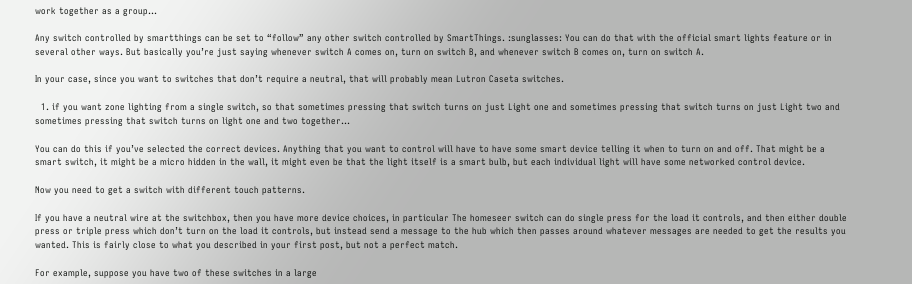work together as a group…

Any switch controlled by smartthings can be set to “follow” any other switch controlled by SmartThings. :sunglasses: You can do that with the official smart lights feature or in several other ways. But basically you’re just saying whenever switch A comes on, turn on switch B, and whenever switch B comes on, turn on switch A.

In your case, since you want to switches that don’t require a neutral, that will probably mean Lutron Caseta switches.

  1. if you want zone lighting from a single switch, so that sometimes pressing that switch turns on just Light one and sometimes pressing that switch turns on just Light two and sometimes pressing that switch turns on light one and two together…

You can do this if you’ve selected the correct devices. Anything that you want to control will have to have some smart device telling it when to turn on and off. That might be a smart switch, it might be a micro hidden in the wall, it might even be that the light itself is a smart bulb, but each individual light will have some networked control device.

Now you need to get a switch with different touch patterns.

If you have a neutral wire at the switchbox, then you have more device choices, in particular The homeseer switch can do single press for the load it controls, and then either double press or triple press which don’t turn on the load it controls, but instead send a message to the hub which then passes around whatever messages are needed to get the results you wanted. This is fairly close to what you described in your first post, but not a perfect match.

For example, suppose you have two of these switches in a large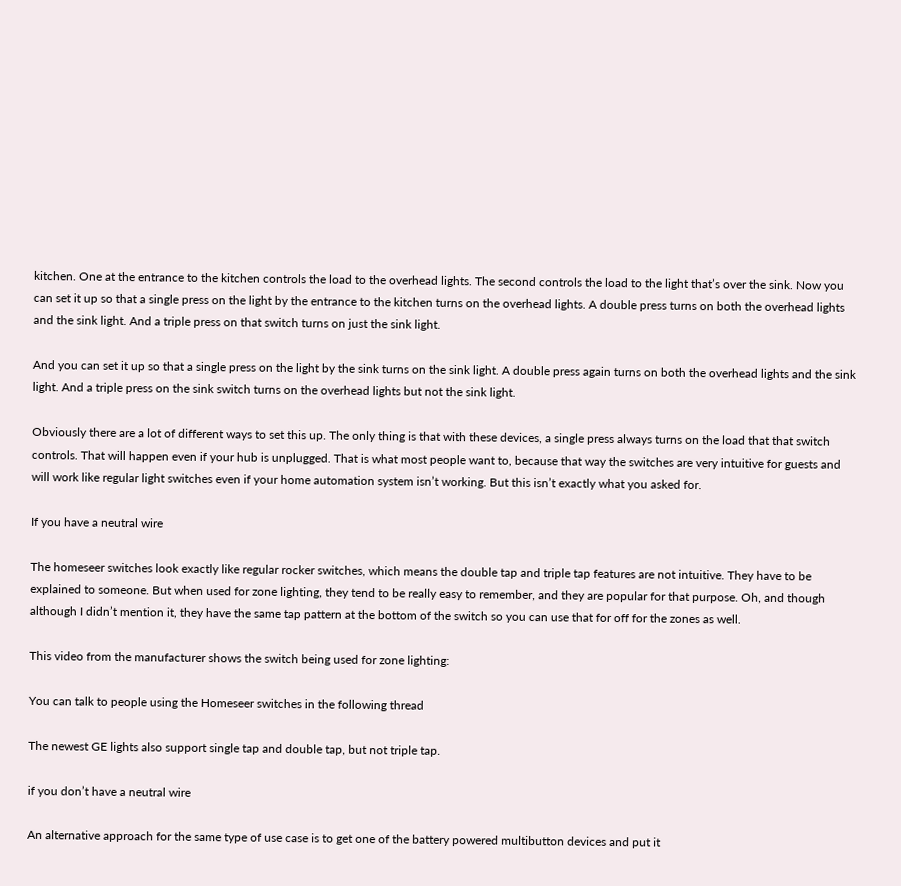kitchen. One at the entrance to the kitchen controls the load to the overhead lights. The second controls the load to the light that’s over the sink. Now you can set it up so that a single press on the light by the entrance to the kitchen turns on the overhead lights. A double press turns on both the overhead lights and the sink light. And a triple press on that switch turns on just the sink light.

And you can set it up so that a single press on the light by the sink turns on the sink light. A double press again turns on both the overhead lights and the sink light. And a triple press on the sink switch turns on the overhead lights but not the sink light.

Obviously there are a lot of different ways to set this up. The only thing is that with these devices, a single press always turns on the load that that switch controls. That will happen even if your hub is unplugged. That is what most people want to, because that way the switches are very intuitive for guests and will work like regular light switches even if your home automation system isn’t working. But this isn’t exactly what you asked for.

If you have a neutral wire

The homeseer switches look exactly like regular rocker switches, which means the double tap and triple tap features are not intuitive. They have to be explained to someone. But when used for zone lighting, they tend to be really easy to remember, and they are popular for that purpose. Oh, and though although I didn’t mention it, they have the same tap pattern at the bottom of the switch so you can use that for off for the zones as well.

This video from the manufacturer shows the switch being used for zone lighting:

You can talk to people using the Homeseer switches in the following thread

The newest GE lights also support single tap and double tap, but not triple tap.

if you don’t have a neutral wire

An alternative approach for the same type of use case is to get one of the battery powered multibutton devices and put it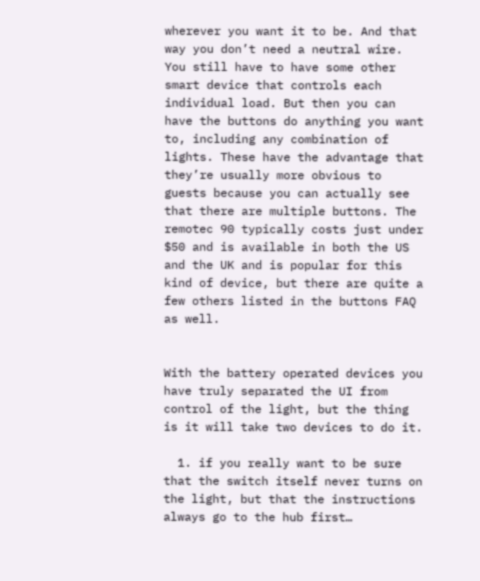wherever you want it to be. And that way you don’t need a neutral wire. You still have to have some other smart device that controls each individual load. But then you can have the buttons do anything you want to, including any combination of lights. These have the advantage that they’re usually more obvious to guests because you can actually see that there are multiple buttons. The remotec 90 typically costs just under $50 and is available in both the US and the UK and is popular for this kind of device, but there are quite a few others listed in the buttons FAQ as well.


With the battery operated devices you have truly separated the UI from control of the light, but the thing is it will take two devices to do it.

  1. if you really want to be sure that the switch itself never turns on the light, but that the instructions always go to the hub first…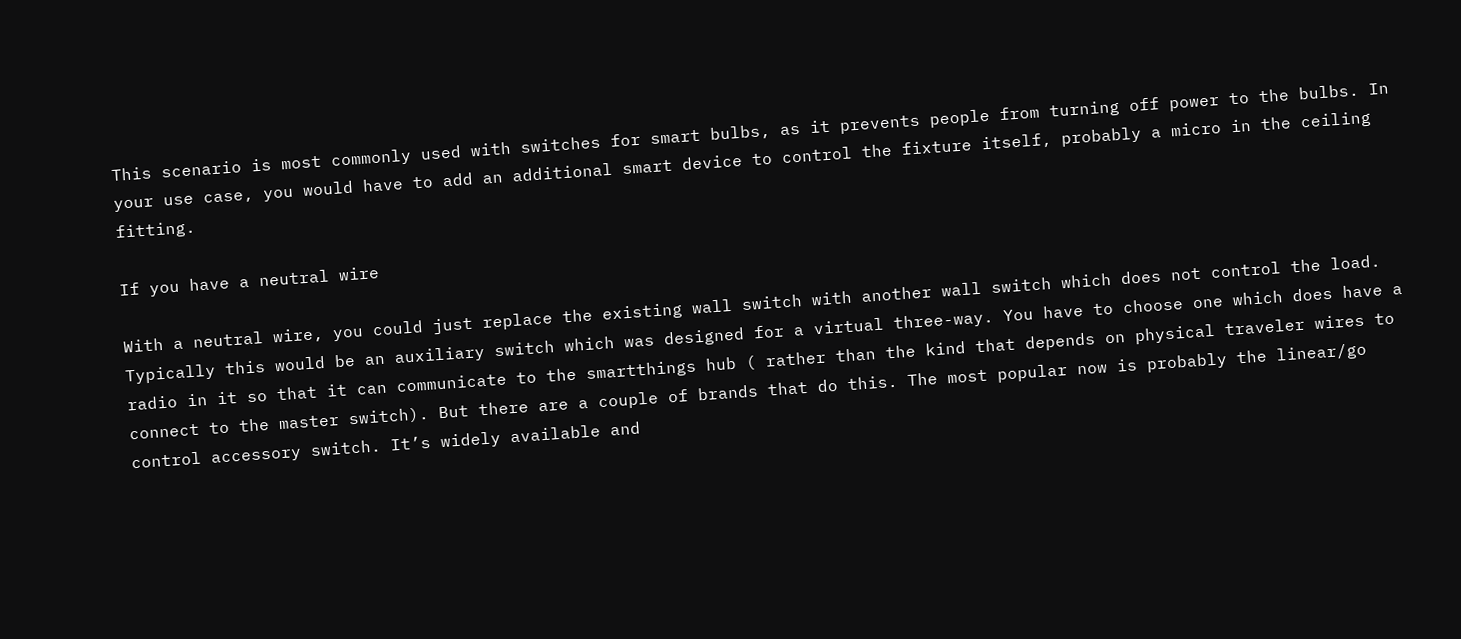This scenario is most commonly used with switches for smart bulbs, as it prevents people from turning off power to the bulbs. In your use case, you would have to add an additional smart device to control the fixture itself, probably a micro in the ceiling fitting.

If you have a neutral wire

With a neutral wire, you could just replace the existing wall switch with another wall switch which does not control the load. Typically this would be an auxiliary switch which was designed for a virtual three-way. You have to choose one which does have a radio in it so that it can communicate to the smartthings hub ( rather than the kind that depends on physical traveler wires to connect to the master switch). But there are a couple of brands that do this. The most popular now is probably the linear/go control accessory switch. It’s widely available and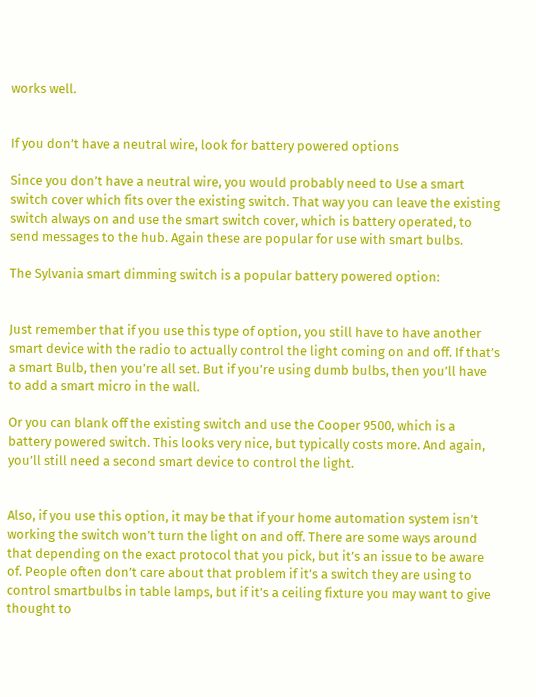works well.


If you don’t have a neutral wire, look for battery powered options

Since you don’t have a neutral wire, you would probably need to Use a smart switch cover which fits over the existing switch. That way you can leave the existing switch always on and use the smart switch cover, which is battery operated, to send messages to the hub. Again these are popular for use with smart bulbs.

The Sylvania smart dimming switch is a popular battery powered option:


Just remember that if you use this type of option, you still have to have another smart device with the radio to actually control the light coming on and off. If that’s a smart Bulb, then you’re all set. But if you’re using dumb bulbs, then you’ll have to add a smart micro in the wall.

Or you can blank off the existing switch and use the Cooper 9500, which is a battery powered switch. This looks very nice, but typically costs more. And again, you’ll still need a second smart device to control the light.


Also, if you use this option, it may be that if your home automation system isn’t working the switch won’t turn the light on and off. There are some ways around that depending on the exact protocol that you pick, but it’s an issue to be aware of. People often don’t care about that problem if it’s a switch they are using to control smartbulbs in table lamps, but if it’s a ceiling fixture you may want to give thought to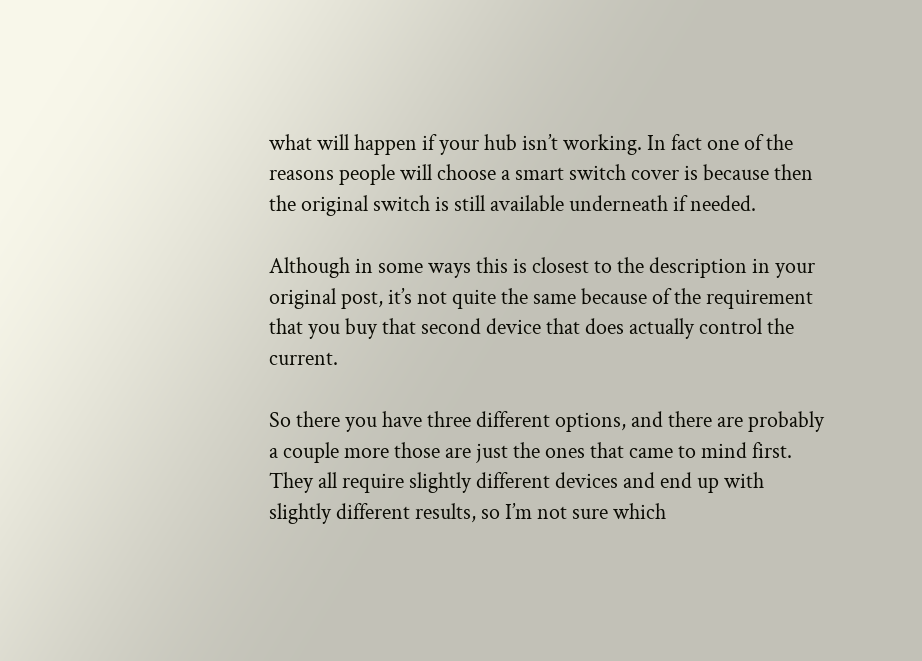what will happen if your hub isn’t working. In fact one of the reasons people will choose a smart switch cover is because then the original switch is still available underneath if needed.

Although in some ways this is closest to the description in your original post, it’s not quite the same because of the requirement that you buy that second device that does actually control the current.

So there you have three different options, and there are probably a couple more those are just the ones that came to mind first. They all require slightly different devices and end up with slightly different results, so I’m not sure which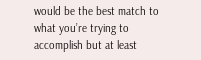would be the best match to what you’re trying to accomplish but at least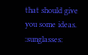that should give you some ideas. :sunglasses: